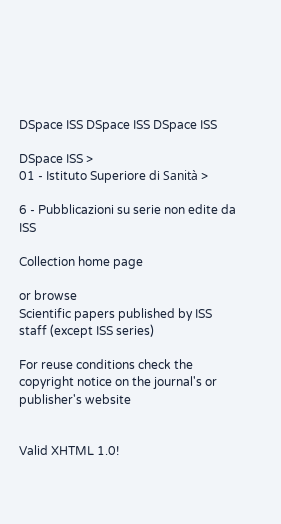DSpace ISS DSpace ISS DSpace ISS

DSpace ISS >
01 - Istituto Superiore di Sanità >

6 - Pubblicazioni su serie non edite da ISS

Collection home page

or browse
Scientific papers published by ISS staff (except ISS series)

For reuse conditions check the copyright notice on the journal's or publisher's website


Valid XHTML 1.0!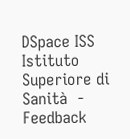DSpace ISS  Istituto Superiore di Sanità  - Feedback